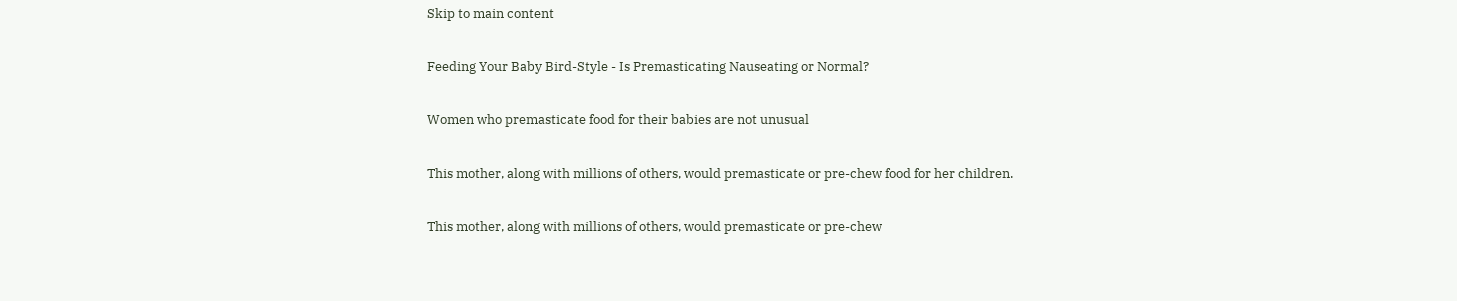Skip to main content

Feeding Your Baby Bird-Style - Is Premasticating Nauseating or Normal?

Women who premasticate food for their babies are not unusual

This mother, along with millions of others, would premasticate or pre-chew food for her children.

This mother, along with millions of others, would premasticate or pre-chew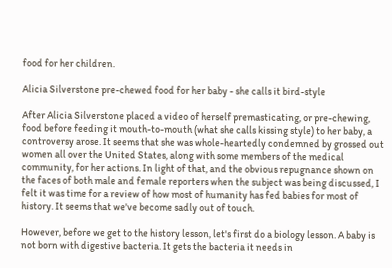food for her children.

Alicia Silverstone pre-chewed food for her baby - she calls it bird-style

After Alicia Silverstone placed a video of herself premasticating, or pre-chewing, food before feeding it mouth-to-mouth (what she calls kissing style) to her baby, a controversy arose. It seems that she was whole-heartedly condemned by grossed out women all over the United States, along with some members of the medical community, for her actions. In light of that, and the obvious repugnance shown on the faces of both male and female reporters when the subject was being discussed, I felt it was time for a review of how most of humanity has fed babies for most of history. It seems that we've become sadly out of touch.

However, before we get to the history lesson, let's first do a biology lesson. A baby is not born with digestive bacteria. It gets the bacteria it needs in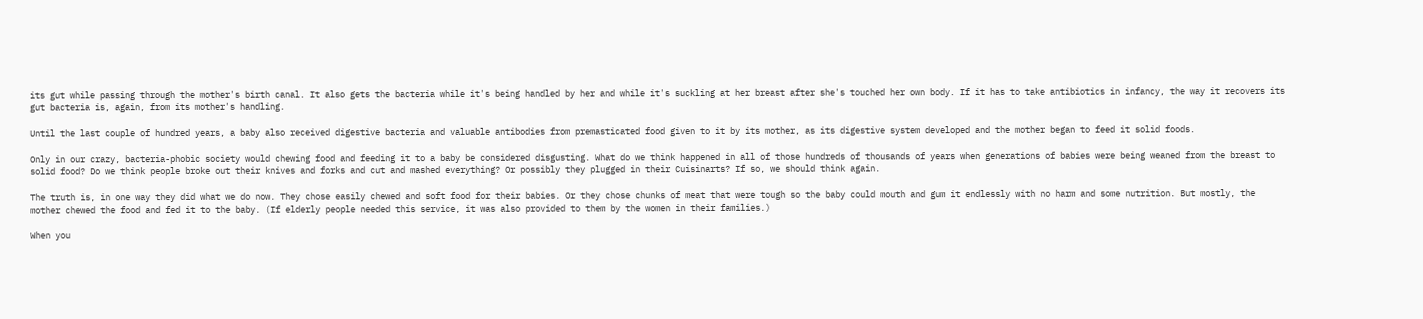its gut while passing through the mother's birth canal. It also gets the bacteria while it's being handled by her and while it's suckling at her breast after she's touched her own body. If it has to take antibiotics in infancy, the way it recovers its gut bacteria is, again, from its mother's handling.

Until the last couple of hundred years, a baby also received digestive bacteria and valuable antibodies from premasticated food given to it by its mother, as its digestive system developed and the mother began to feed it solid foods.

Only in our crazy, bacteria-phobic society would chewing food and feeding it to a baby be considered disgusting. What do we think happened in all of those hundreds of thousands of years when generations of babies were being weaned from the breast to solid food? Do we think people broke out their knives and forks and cut and mashed everything? Or possibly they plugged in their Cuisinarts? If so, we should think again.

The truth is, in one way they did what we do now. They chose easily chewed and soft food for their babies. Or they chose chunks of meat that were tough so the baby could mouth and gum it endlessly with no harm and some nutrition. But mostly, the mother chewed the food and fed it to the baby. (If elderly people needed this service, it was also provided to them by the women in their families.)

When you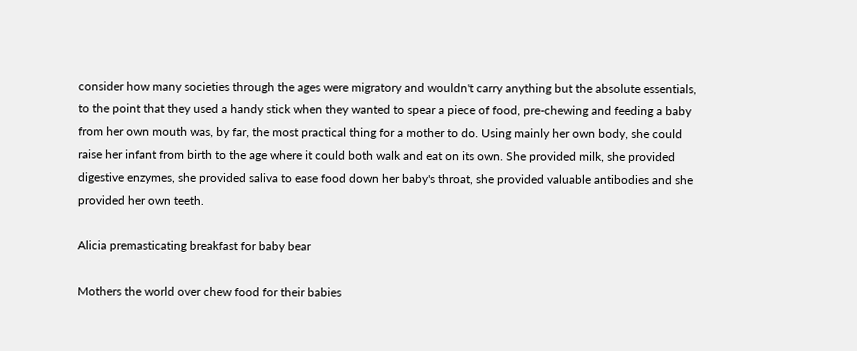consider how many societies through the ages were migratory and wouldn't carry anything but the absolute essentials, to the point that they used a handy stick when they wanted to spear a piece of food, pre-chewing and feeding a baby from her own mouth was, by far, the most practical thing for a mother to do. Using mainly her own body, she could raise her infant from birth to the age where it could both walk and eat on its own. She provided milk, she provided digestive enzymes, she provided saliva to ease food down her baby's throat, she provided valuable antibodies and she provided her own teeth.

Alicia premasticating breakfast for baby bear

Mothers the world over chew food for their babies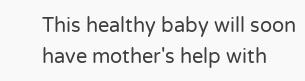This healthy baby will soon have mother's help with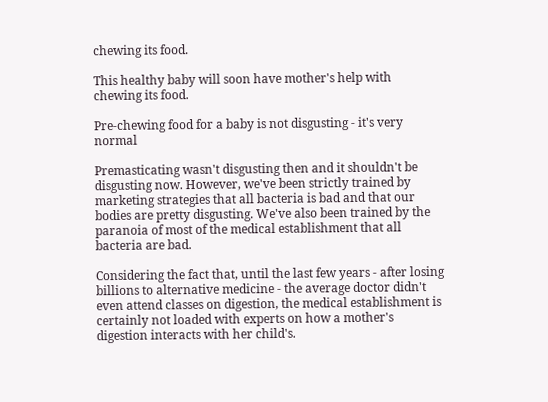chewing its food.

This healthy baby will soon have mother's help with chewing its food.

Pre-chewing food for a baby is not disgusting - it's very normal

Premasticating wasn't disgusting then and it shouldn't be disgusting now. However, we've been strictly trained by marketing strategies that all bacteria is bad and that our bodies are pretty disgusting. We've also been trained by the paranoia of most of the medical establishment that all bacteria are bad.

Considering the fact that, until the last few years - after losing billions to alternative medicine - the average doctor didn't even attend classes on digestion, the medical establishment is certainly not loaded with experts on how a mother's digestion interacts with her child's.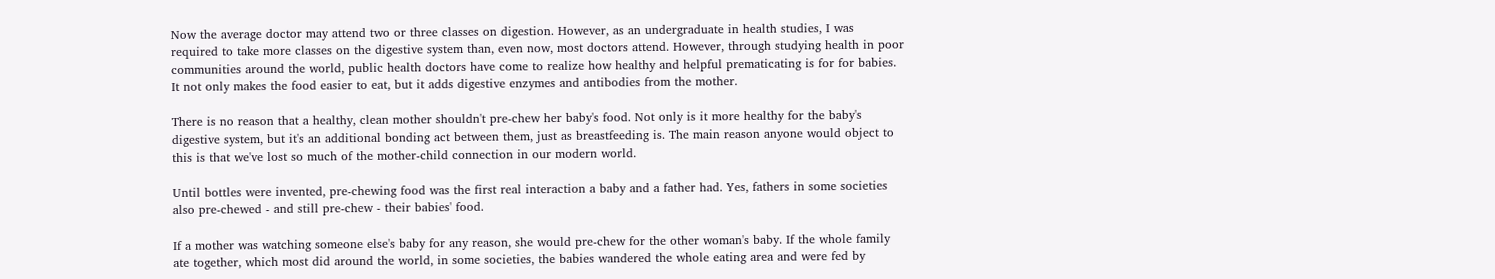Now the average doctor may attend two or three classes on digestion. However, as an undergraduate in health studies, I was required to take more classes on the digestive system than, even now, most doctors attend. However, through studying health in poor communities around the world, public health doctors have come to realize how healthy and helpful prematicating is for for babies. It not only makes the food easier to eat, but it adds digestive enzymes and antibodies from the mother.

There is no reason that a healthy, clean mother shouldn't pre-chew her baby's food. Not only is it more healthy for the baby's digestive system, but it's an additional bonding act between them, just as breastfeeding is. The main reason anyone would object to this is that we've lost so much of the mother-child connection in our modern world.

Until bottles were invented, pre-chewing food was the first real interaction a baby and a father had. Yes, fathers in some societies also pre-chewed - and still pre-chew - their babies' food.

If a mother was watching someone else's baby for any reason, she would pre-chew for the other woman's baby. If the whole family ate together, which most did around the world, in some societies, the babies wandered the whole eating area and were fed by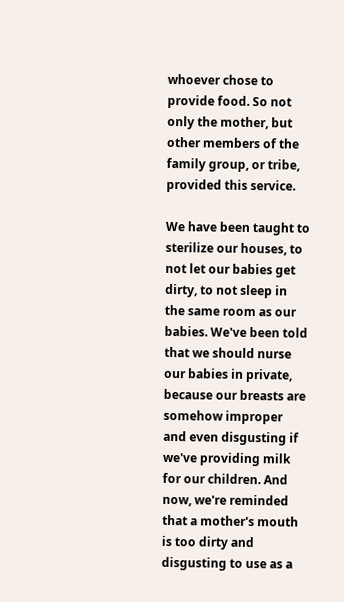whoever chose to provide food. So not only the mother, but other members of the family group, or tribe, provided this service.

We have been taught to sterilize our houses, to not let our babies get dirty, to not sleep in the same room as our babies. We've been told that we should nurse our babies in private, because our breasts are somehow improper and even disgusting if we've providing milk for our children. And now, we're reminded that a mother's mouth is too dirty and disgusting to use as a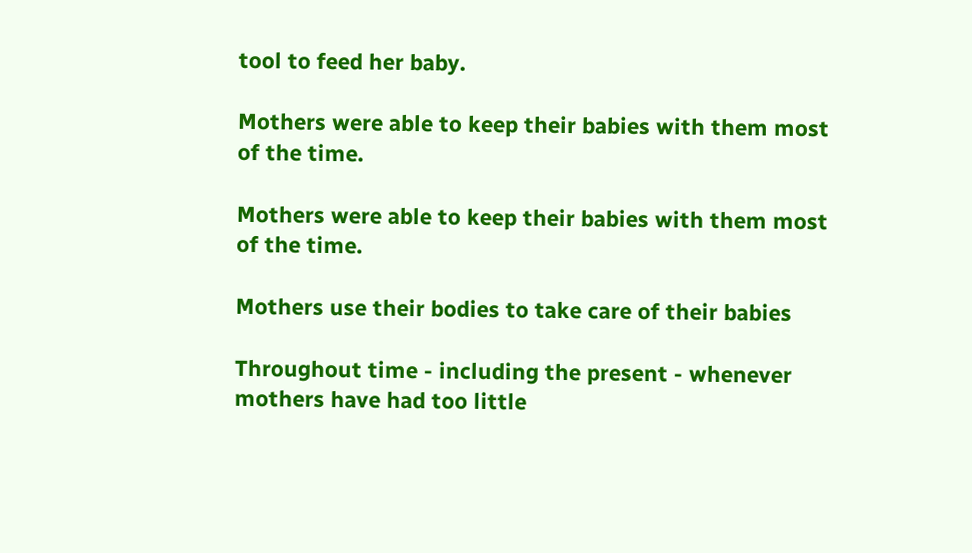tool to feed her baby.

Mothers were able to keep their babies with them most of the time.

Mothers were able to keep their babies with them most of the time.

Mothers use their bodies to take care of their babies

Throughout time - including the present - whenever mothers have had too little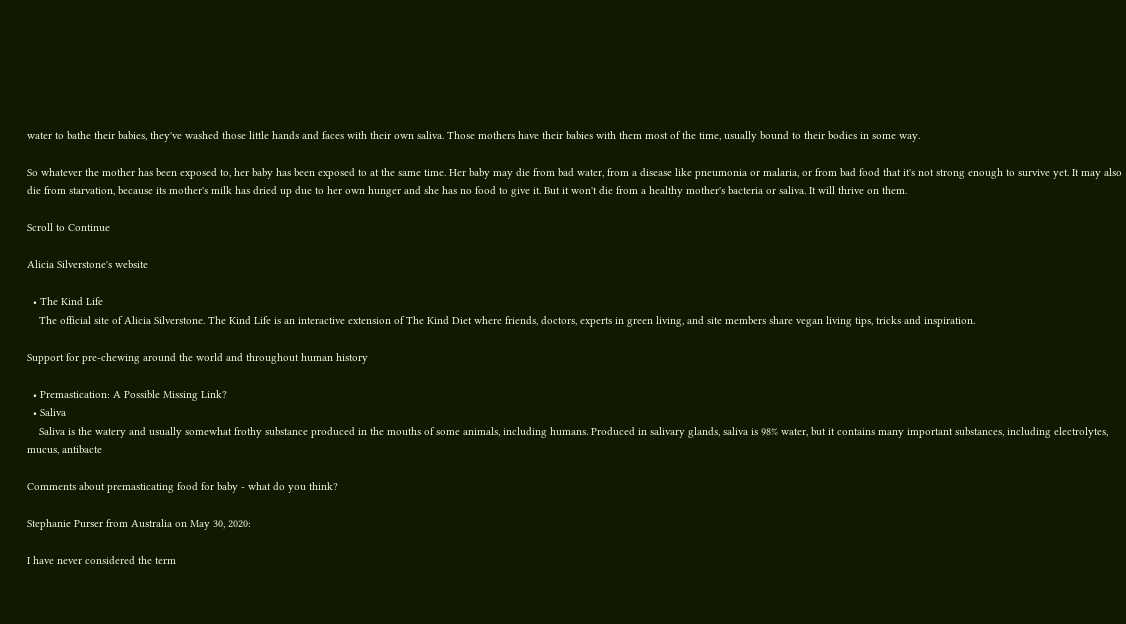water to bathe their babies, they've washed those little hands and faces with their own saliva. Those mothers have their babies with them most of the time, usually bound to their bodies in some way.

So whatever the mother has been exposed to, her baby has been exposed to at the same time. Her baby may die from bad water, from a disease like pneumonia or malaria, or from bad food that it's not strong enough to survive yet. It may also die from starvation, because its mother's milk has dried up due to her own hunger and she has no food to give it. But it won't die from a healthy mother's bacteria or saliva. It will thrive on them.

Scroll to Continue

Alicia Silverstone's website

  • The Kind Life
    The official site of Alicia Silverstone. The Kind Life is an interactive extension of The Kind Diet where friends, doctors, experts in green living, and site members share vegan living tips, tricks and inspiration.

Support for pre-chewing around the world and throughout human history

  • Premastication: A Possible Missing Link?
  • Saliva
    Saliva is the watery and usually somewhat frothy substance produced in the mouths of some animals, including humans. Produced in salivary glands, saliva is 98% water, but it contains many important substances, including electrolytes, mucus, antibacte

Comments about premasticating food for baby - what do you think?

Stephanie Purser from Australia on May 30, 2020:

I have never considered the term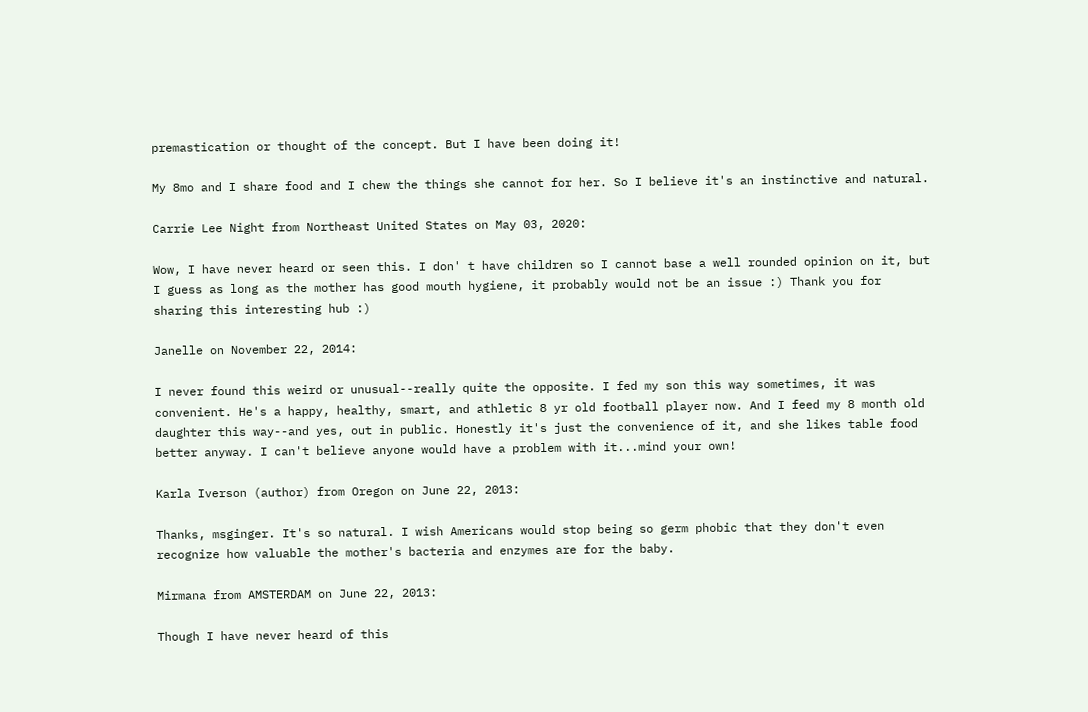premastication or thought of the concept. But I have been doing it!

My 8mo and I share food and I chew the things she cannot for her. So I believe it's an instinctive and natural.

Carrie Lee Night from Northeast United States on May 03, 2020:

Wow, I have never heard or seen this. I don' t have children so I cannot base a well rounded opinion on it, but I guess as long as the mother has good mouth hygiene, it probably would not be an issue :) Thank you for sharing this interesting hub :)

Janelle on November 22, 2014:

I never found this weird or unusual--really quite the opposite. I fed my son this way sometimes, it was convenient. He's a happy, healthy, smart, and athletic 8 yr old football player now. And I feed my 8 month old daughter this way--and yes, out in public. Honestly it's just the convenience of it, and she likes table food better anyway. I can't believe anyone would have a problem with it...mind your own!

Karla Iverson (author) from Oregon on June 22, 2013:

Thanks, msginger. It's so natural. I wish Americans would stop being so germ phobic that they don't even recognize how valuable the mother's bacteria and enzymes are for the baby.

Mirmana from AMSTERDAM on June 22, 2013:

Though I have never heard of this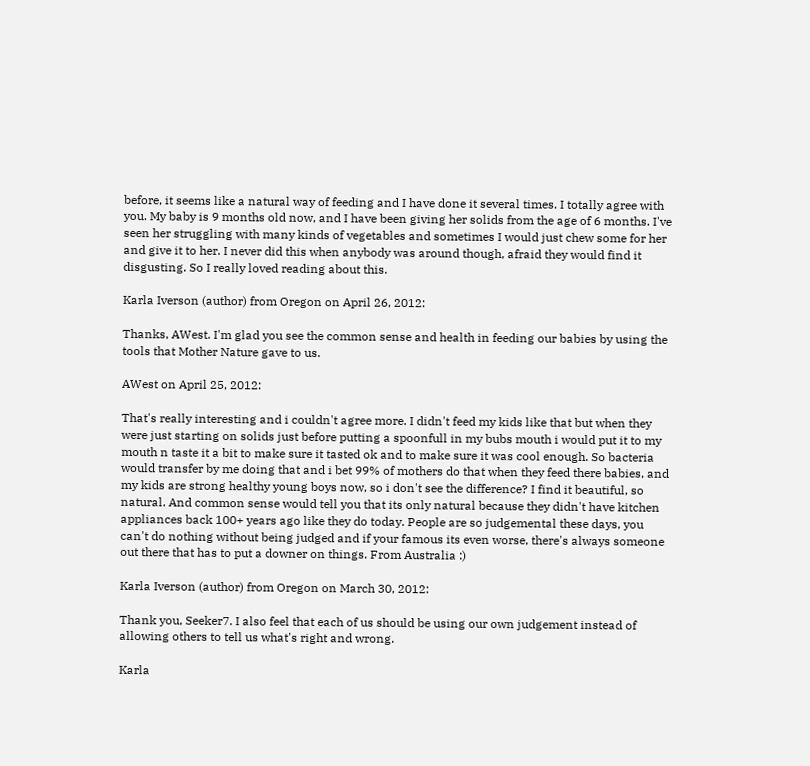before, it seems like a natural way of feeding and I have done it several times. I totally agree with you. My baby is 9 months old now, and I have been giving her solids from the age of 6 months. I've seen her struggling with many kinds of vegetables and sometimes I would just chew some for her and give it to her. I never did this when anybody was around though, afraid they would find it disgusting. So I really loved reading about this.

Karla Iverson (author) from Oregon on April 26, 2012:

Thanks, AWest. I'm glad you see the common sense and health in feeding our babies by using the tools that Mother Nature gave to us.

AWest on April 25, 2012:

That's really interesting and i couldn't agree more. I didn't feed my kids like that but when they were just starting on solids just before putting a spoonfull in my bubs mouth i would put it to my mouth n taste it a bit to make sure it tasted ok and to make sure it was cool enough. So bacteria would transfer by me doing that and i bet 99% of mothers do that when they feed there babies, and my kids are strong healthy young boys now, so i don't see the difference? I find it beautiful, so natural. And common sense would tell you that its only natural because they didn't have kitchen appliances back 100+ years ago like they do today. People are so judgemental these days, you can't do nothing without being judged and if your famous its even worse, there's always someone out there that has to put a downer on things. From Australia :)

Karla Iverson (author) from Oregon on March 30, 2012:

Thank you, Seeker7. I also feel that each of us should be using our own judgement instead of allowing others to tell us what's right and wrong.

Karla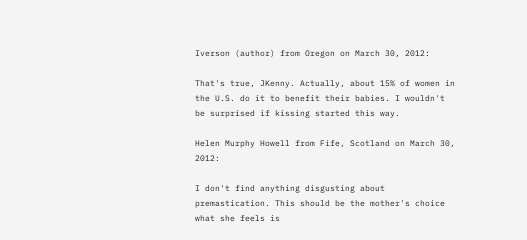Iverson (author) from Oregon on March 30, 2012:

That's true, JKenny. Actually, about 15% of women in the U.S. do it to benefit their babies. I wouldn't be surprised if kissing started this way.

Helen Murphy Howell from Fife, Scotland on March 30, 2012:

I don't find anything disgusting about premastication. This should be the mother's choice what she feels is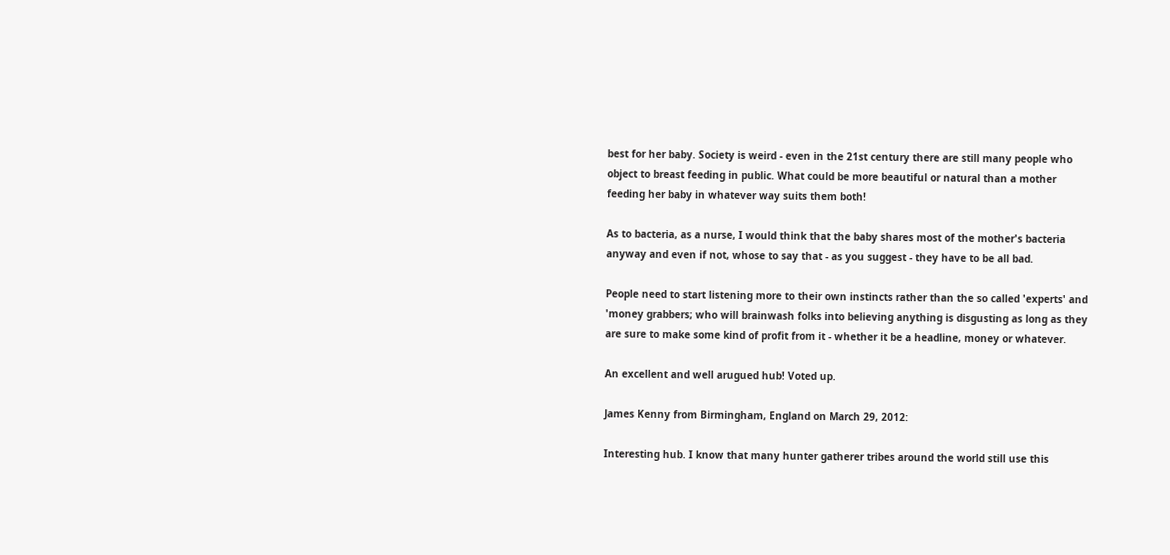best for her baby. Society is weird - even in the 21st century there are still many people who object to breast feeding in public. What could be more beautiful or natural than a mother feeding her baby in whatever way suits them both!

As to bacteria, as a nurse, I would think that the baby shares most of the mother's bacteria anyway and even if not, whose to say that - as you suggest - they have to be all bad.

People need to start listening more to their own instincts rather than the so called 'experts' and 'money grabbers; who will brainwash folks into believing anything is disgusting as long as they are sure to make some kind of profit from it - whether it be a headline, money or whatever.

An excellent and well arugued hub! Voted up.

James Kenny from Birmingham, England on March 29, 2012:

Interesting hub. I know that many hunter gatherer tribes around the world still use this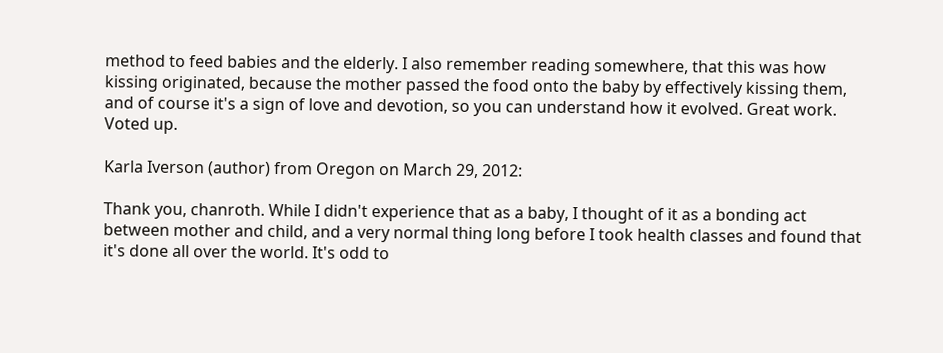method to feed babies and the elderly. I also remember reading somewhere, that this was how kissing originated, because the mother passed the food onto the baby by effectively kissing them, and of course it's a sign of love and devotion, so you can understand how it evolved. Great work. Voted up.

Karla Iverson (author) from Oregon on March 29, 2012:

Thank you, chanroth. While I didn't experience that as a baby, I thought of it as a bonding act between mother and child, and a very normal thing long before I took health classes and found that it's done all over the world. It's odd to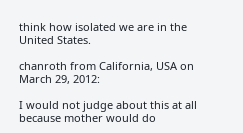think how isolated we are in the United States.

chanroth from California, USA on March 29, 2012:

I would not judge about this at all because mother would do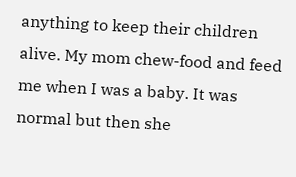anything to keep their children alive. My mom chew-food and feed me when I was a baby. It was normal but then she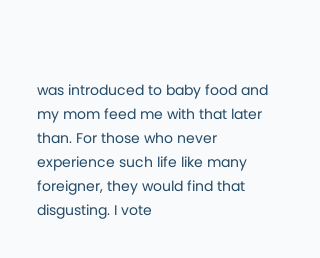was introduced to baby food and my mom feed me with that later than. For those who never experience such life like many foreigner, they would find that disgusting. I vote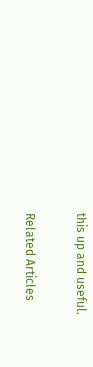this up and useful.

Related Articles